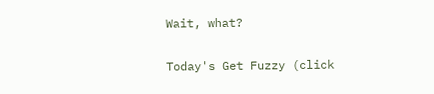Wait, what?

Today's Get Fuzzy (click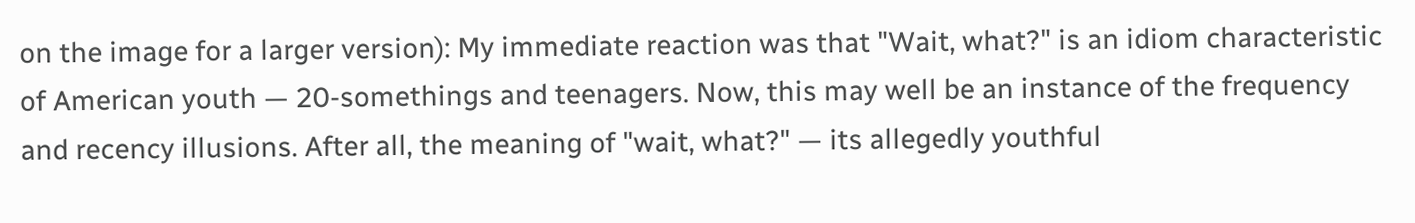on the image for a larger version): My immediate reaction was that "Wait, what?" is an idiom characteristic of American youth — 20-somethings and teenagers. Now, this may well be an instance of the frequency and recency illusions. After all, the meaning of "wait, what?" — its allegedly youthful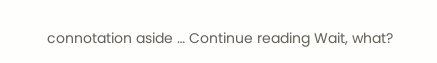connotation aside … Continue reading Wait, what?